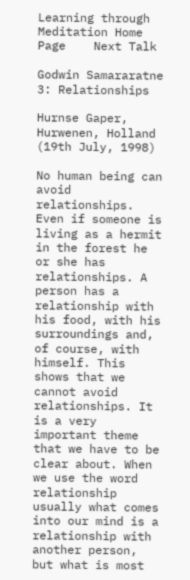Learning through Meditation Home Page    Next Talk

Godwin Samararatne
3: Relationships

Hurnse Gaper, Hurwenen, Holland (19th July, 1998)

No human being can avoid relationships. Even if someone is living as a hermit in the forest he or she has relationships. A person has a relationship with his food, with his surroundings and, of course, with himself. This shows that we cannot avoid relationships. It is a very important theme that we have to be clear about. When we use the word relationship usually what comes into our mind is a relationship with another person, but what is most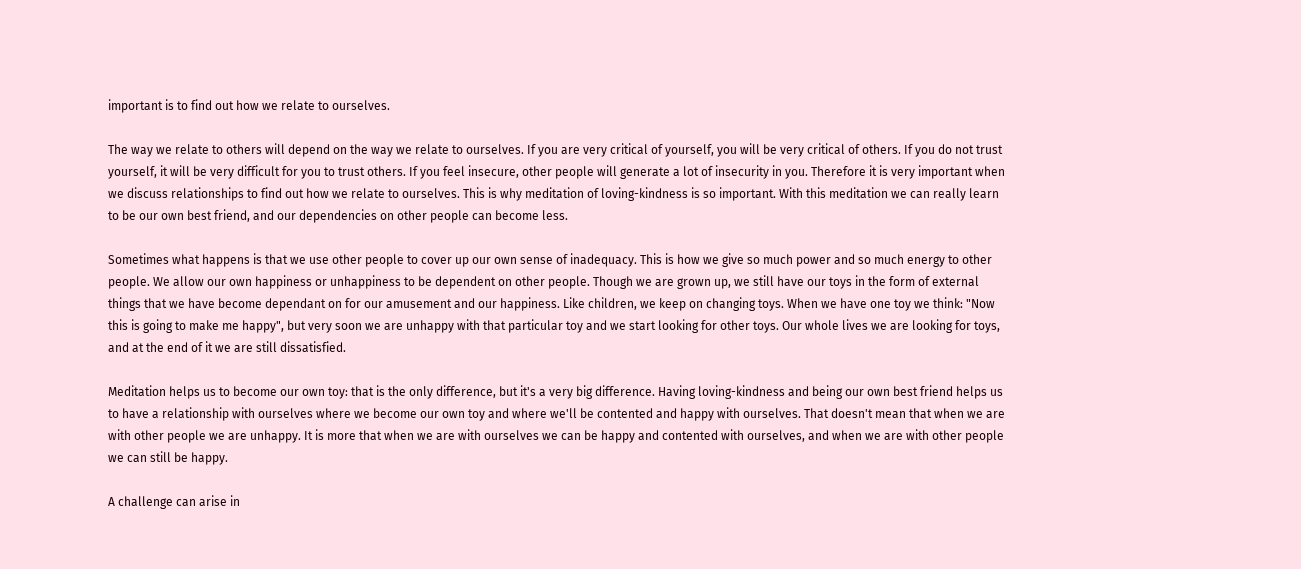important is to find out how we relate to ourselves.

The way we relate to others will depend on the way we relate to ourselves. If you are very critical of yourself, you will be very critical of others. If you do not trust yourself, it will be very difficult for you to trust others. If you feel insecure, other people will generate a lot of insecurity in you. Therefore it is very important when we discuss relationships to find out how we relate to ourselves. This is why meditation of loving-kindness is so important. With this meditation we can really learn to be our own best friend, and our dependencies on other people can become less.

Sometimes what happens is that we use other people to cover up our own sense of inadequacy. This is how we give so much power and so much energy to other people. We allow our own happiness or unhappiness to be dependent on other people. Though we are grown up, we still have our toys in the form of external things that we have become dependant on for our amusement and our happiness. Like children, we keep on changing toys. When we have one toy we think: "Now this is going to make me happy", but very soon we are unhappy with that particular toy and we start looking for other toys. Our whole lives we are looking for toys, and at the end of it we are still dissatisfied.

Meditation helps us to become our own toy: that is the only difference, but it's a very big difference. Having loving-kindness and being our own best friend helps us to have a relationship with ourselves where we become our own toy and where we'll be contented and happy with ourselves. That doesn't mean that when we are with other people we are unhappy. It is more that when we are with ourselves we can be happy and contented with ourselves, and when we are with other people we can still be happy.

A challenge can arise in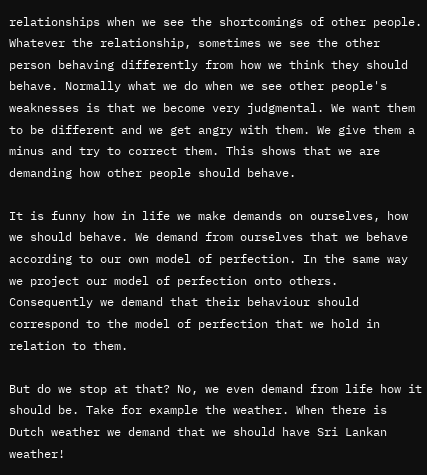relationships when we see the shortcomings of other people. Whatever the relationship, sometimes we see the other person behaving differently from how we think they should behave. Normally what we do when we see other people's weaknesses is that we become very judgmental. We want them to be different and we get angry with them. We give them a minus and try to correct them. This shows that we are demanding how other people should behave.

It is funny how in life we make demands on ourselves, how we should behave. We demand from ourselves that we behave according to our own model of perfection. In the same way we project our model of perfection onto others. Consequently we demand that their behaviour should correspond to the model of perfection that we hold in relation to them.

But do we stop at that? No, we even demand from life how it should be. Take for example the weather. When there is Dutch weather we demand that we should have Sri Lankan weather!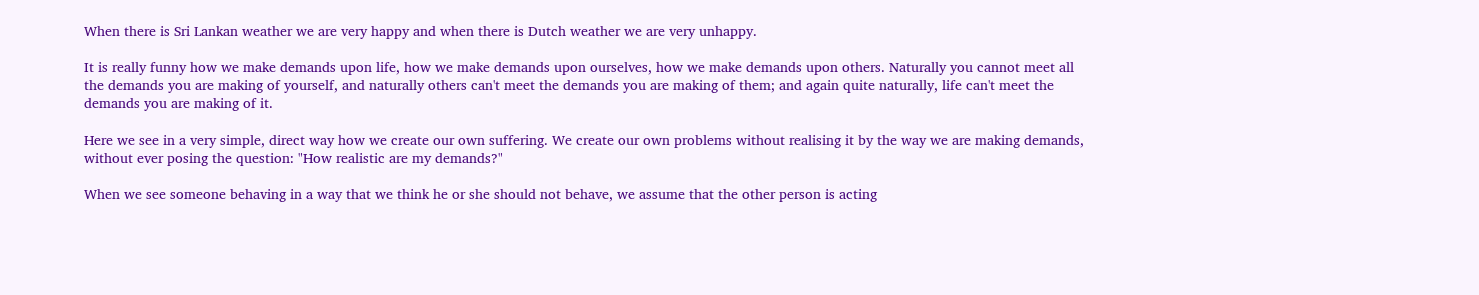When there is Sri Lankan weather we are very happy and when there is Dutch weather we are very unhappy.

It is really funny how we make demands upon life, how we make demands upon ourselves, how we make demands upon others. Naturally you cannot meet all the demands you are making of yourself, and naturally others can't meet the demands you are making of them; and again quite naturally, life can't meet the demands you are making of it.

Here we see in a very simple, direct way how we create our own suffering. We create our own problems without realising it by the way we are making demands, without ever posing the question: "How realistic are my demands?"

When we see someone behaving in a way that we think he or she should not behave, we assume that the other person is acting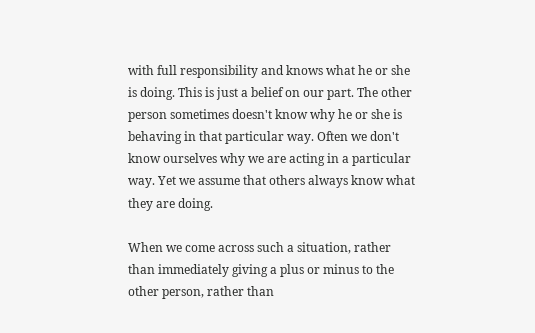with full responsibility and knows what he or she is doing. This is just a belief on our part. The other person sometimes doesn't know why he or she is behaving in that particular way. Often we don't know ourselves why we are acting in a particular way. Yet we assume that others always know what they are doing.

When we come across such a situation, rather than immediately giving a plus or minus to the other person, rather than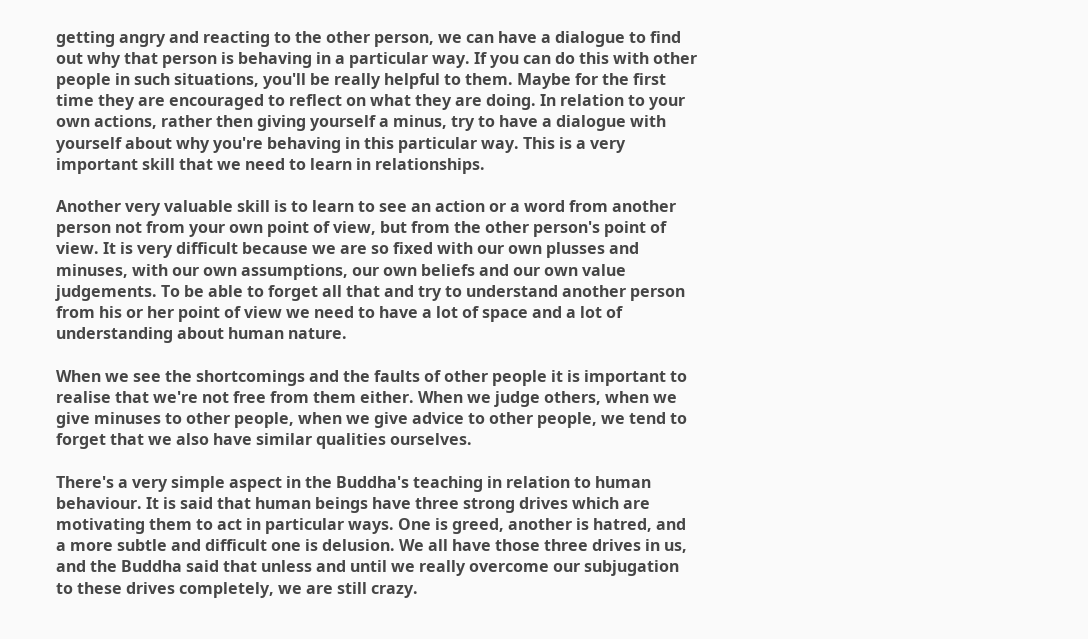getting angry and reacting to the other person, we can have a dialogue to find out why that person is behaving in a particular way. If you can do this with other people in such situations, you'll be really helpful to them. Maybe for the first time they are encouraged to reflect on what they are doing. In relation to your own actions, rather then giving yourself a minus, try to have a dialogue with yourself about why you're behaving in this particular way. This is a very important skill that we need to learn in relationships.

Another very valuable skill is to learn to see an action or a word from another person not from your own point of view, but from the other person's point of view. It is very difficult because we are so fixed with our own plusses and minuses, with our own assumptions, our own beliefs and our own value judgements. To be able to forget all that and try to understand another person from his or her point of view we need to have a lot of space and a lot of understanding about human nature.

When we see the shortcomings and the faults of other people it is important to realise that we're not free from them either. When we judge others, when we give minuses to other people, when we give advice to other people, we tend to forget that we also have similar qualities ourselves.

There's a very simple aspect in the Buddha's teaching in relation to human behaviour. It is said that human beings have three strong drives which are motivating them to act in particular ways. One is greed, another is hatred, and a more subtle and difficult one is delusion. We all have those three drives in us, and the Buddha said that unless and until we really overcome our subjugation to these drives completely, we are still crazy.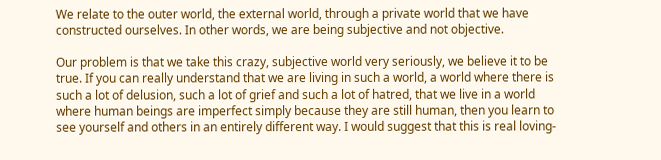We relate to the outer world, the external world, through a private world that we have constructed ourselves. In other words, we are being subjective and not objective.

Our problem is that we take this crazy, subjective world very seriously, we believe it to be true. If you can really understand that we are living in such a world, a world where there is such a lot of delusion, such a lot of grief and such a lot of hatred, that we live in a world where human beings are imperfect simply because they are still human, then you learn to see yourself and others in an entirely different way. I would suggest that this is real loving-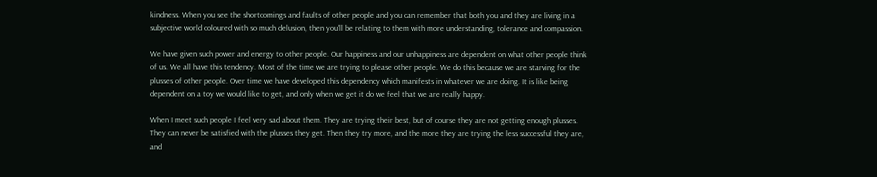kindness. When you see the shortcomings and faults of other people and you can remember that both you and they are living in a subjective world coloured with so much delusion, then you'll be relating to them with more understanding, tolerance and compassion.

We have given such power and energy to other people. Our happiness and our unhappiness are dependent on what other people think of us. We all have this tendency. Most of the time we are trying to please other people. We do this because we are starving for the plusses of other people. Over time we have developed this dependency which manifests in whatever we are doing. It is like being dependent on a toy we would like to get, and only when we get it do we feel that we are really happy.

When I meet such people I feel very sad about them. They are trying their best, but of course they are not getting enough plusses. They can never be satisfied with the plusses they get. Then they try more, and the more they are trying the less successful they are, and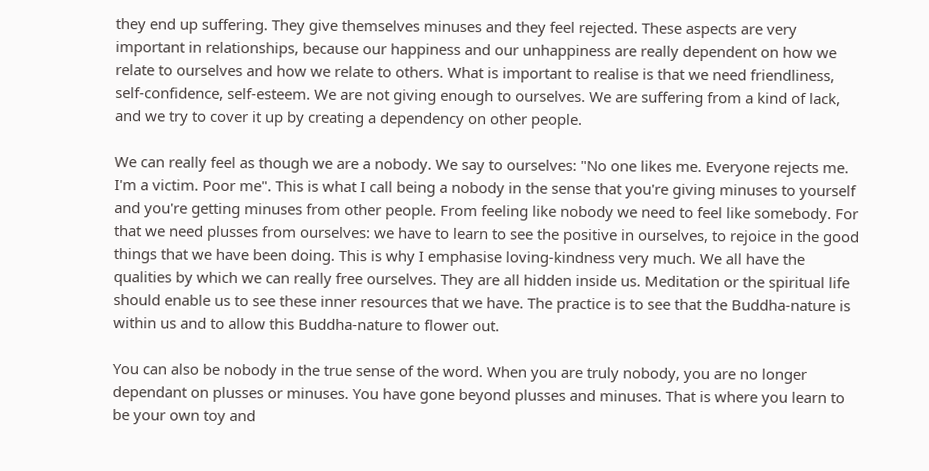they end up suffering. They give themselves minuses and they feel rejected. These aspects are very important in relationships, because our happiness and our unhappiness are really dependent on how we relate to ourselves and how we relate to others. What is important to realise is that we need friendliness, self-confidence, self-esteem. We are not giving enough to ourselves. We are suffering from a kind of lack, and we try to cover it up by creating a dependency on other people.

We can really feel as though we are a nobody. We say to ourselves: "No one likes me. Everyone rejects me. I'm a victim. Poor me". This is what I call being a nobody in the sense that you're giving minuses to yourself and you're getting minuses from other people. From feeling like nobody we need to feel like somebody. For that we need plusses from ourselves: we have to learn to see the positive in ourselves, to rejoice in the good things that we have been doing. This is why I emphasise loving-kindness very much. We all have the qualities by which we can really free ourselves. They are all hidden inside us. Meditation or the spiritual life should enable us to see these inner resources that we have. The practice is to see that the Buddha-nature is within us and to allow this Buddha-nature to flower out.

You can also be nobody in the true sense of the word. When you are truly nobody, you are no longer dependant on plusses or minuses. You have gone beyond plusses and minuses. That is where you learn to be your own toy and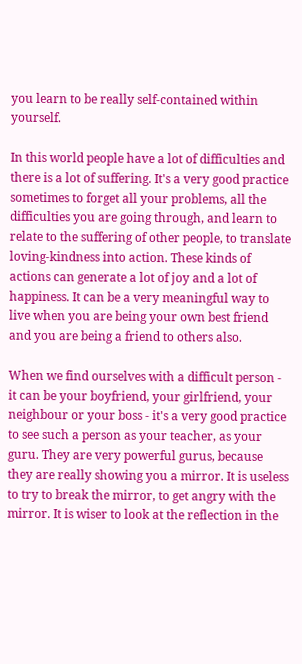you learn to be really self-contained within yourself.

In this world people have a lot of difficulties and there is a lot of suffering. It's a very good practice sometimes to forget all your problems, all the difficulties you are going through, and learn to relate to the suffering of other people, to translate loving-kindness into action. These kinds of actions can generate a lot of joy and a lot of happiness. It can be a very meaningful way to live when you are being your own best friend and you are being a friend to others also.

When we find ourselves with a difficult person - it can be your boyfriend, your girlfriend, your neighbour or your boss - it's a very good practice to see such a person as your teacher, as your guru. They are very powerful gurus, because they are really showing you a mirror. It is useless to try to break the mirror, to get angry with the mirror. It is wiser to look at the reflection in the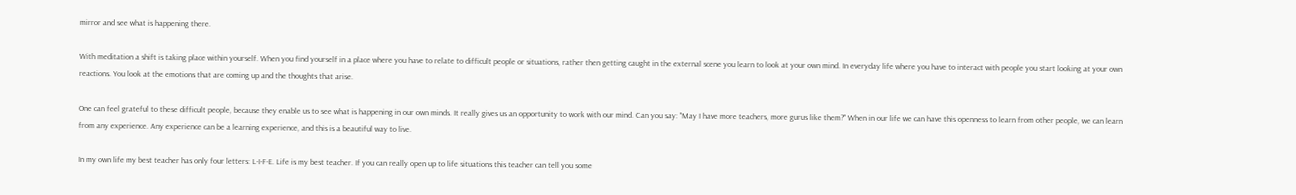mirror and see what is happening there.

With meditation a shift is taking place within yourself. When you find yourself in a place where you have to relate to difficult people or situations, rather then getting caught in the external scene you learn to look at your own mind. In everyday life where you have to interact with people you start looking at your own reactions. You look at the emotions that are coming up and the thoughts that arise.

One can feel grateful to these difficult people, because they enable us to see what is happening in our own minds. It really gives us an opportunity to work with our mind. Can you say: "May I have more teachers, more gurus like them?" When in our life we can have this openness to learn from other people, we can learn from any experience. Any experience can be a learning experience, and this is a beautiful way to live.

In my own life my best teacher has only four letters: L-I-F-E. Life is my best teacher. If you can really open up to life situations this teacher can tell you some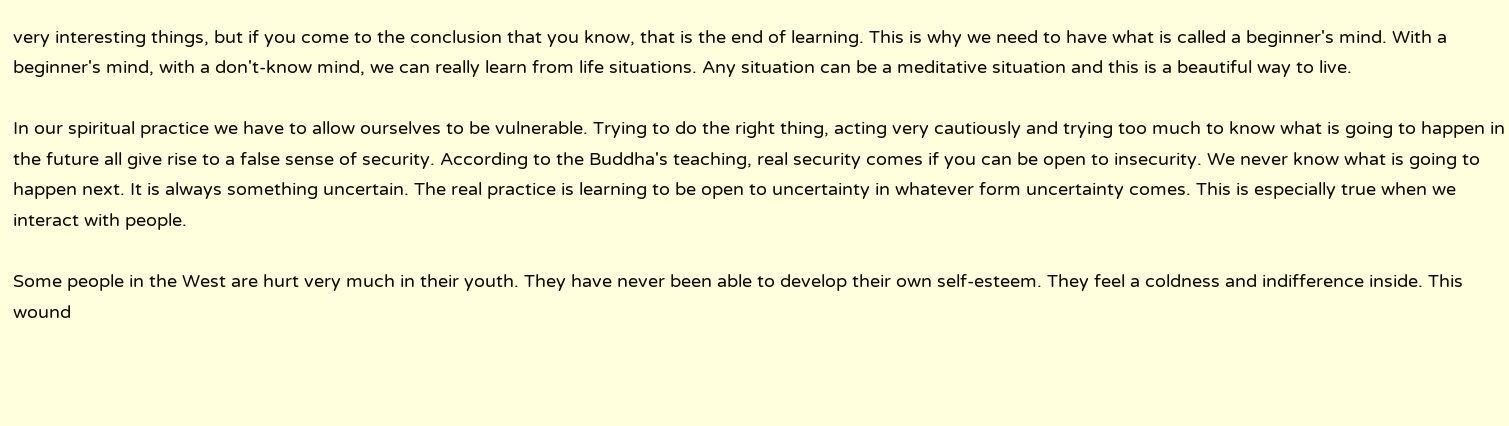very interesting things, but if you come to the conclusion that you know, that is the end of learning. This is why we need to have what is called a beginner's mind. With a beginner's mind, with a don't-know mind, we can really learn from life situations. Any situation can be a meditative situation and this is a beautiful way to live.

In our spiritual practice we have to allow ourselves to be vulnerable. Trying to do the right thing, acting very cautiously and trying too much to know what is going to happen in the future all give rise to a false sense of security. According to the Buddha's teaching, real security comes if you can be open to insecurity. We never know what is going to happen next. It is always something uncertain. The real practice is learning to be open to uncertainty in whatever form uncertainty comes. This is especially true when we interact with people.

Some people in the West are hurt very much in their youth. They have never been able to develop their own self-esteem. They feel a coldness and indifference inside. This wound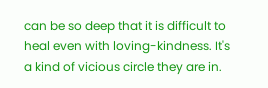can be so deep that it is difficult to heal even with loving-kindness. It's a kind of vicious circle they are in.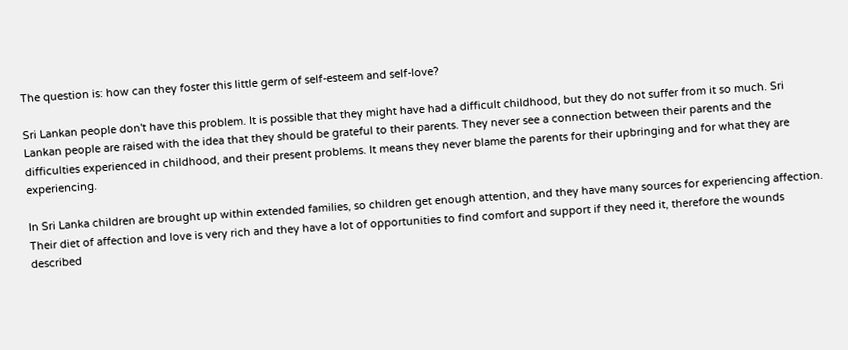The question is: how can they foster this little germ of self-esteem and self-love?

Sri Lankan people don't have this problem. It is possible that they might have had a difficult childhood, but they do not suffer from it so much. Sri Lankan people are raised with the idea that they should be grateful to their parents. They never see a connection between their parents and the difficulties experienced in childhood, and their present problems. It means they never blame the parents for their upbringing and for what they are experiencing.

In Sri Lanka children are brought up within extended families, so children get enough attention, and they have many sources for experiencing affection. Their diet of affection and love is very rich and they have a lot of opportunities to find comfort and support if they need it, therefore the wounds described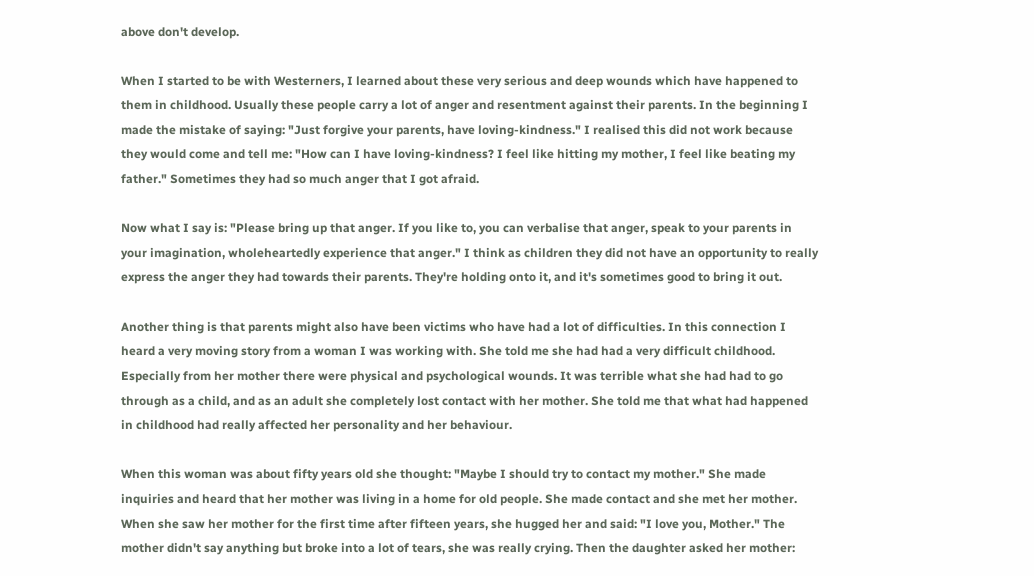above don't develop.

When I started to be with Westerners, I learned about these very serious and deep wounds which have happened to them in childhood. Usually these people carry a lot of anger and resentment against their parents. In the beginning I made the mistake of saying: "Just forgive your parents, have loving-kindness." I realised this did not work because they would come and tell me: "How can I have loving-kindness? I feel like hitting my mother, I feel like beating my father." Sometimes they had so much anger that I got afraid.

Now what I say is: "Please bring up that anger. If you like to, you can verbalise that anger, speak to your parents in your imagination, wholeheartedly experience that anger." I think as children they did not have an opportunity to really express the anger they had towards their parents. They're holding onto it, and it's sometimes good to bring it out.

Another thing is that parents might also have been victims who have had a lot of difficulties. In this connection I heard a very moving story from a woman I was working with. She told me she had had a very difficult childhood. Especially from her mother there were physical and psychological wounds. It was terrible what she had had to go through as a child, and as an adult she completely lost contact with her mother. She told me that what had happened in childhood had really affected her personality and her behaviour.

When this woman was about fifty years old she thought: "Maybe I should try to contact my mother." She made inquiries and heard that her mother was living in a home for old people. She made contact and she met her mother. When she saw her mother for the first time after fifteen years, she hugged her and said: "I love you, Mother." The mother didn't say anything but broke into a lot of tears, she was really crying. Then the daughter asked her mother: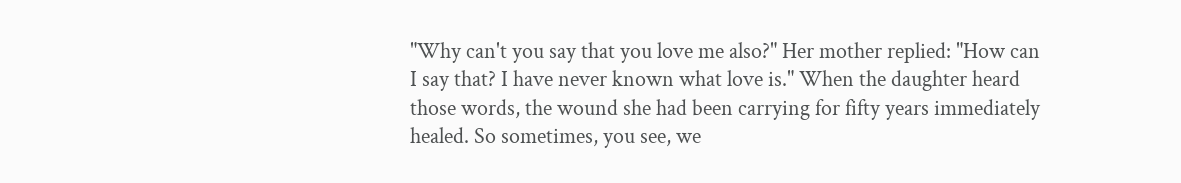"Why can't you say that you love me also?" Her mother replied: "How can I say that? I have never known what love is." When the daughter heard those words, the wound she had been carrying for fifty years immediately healed. So sometimes, you see, we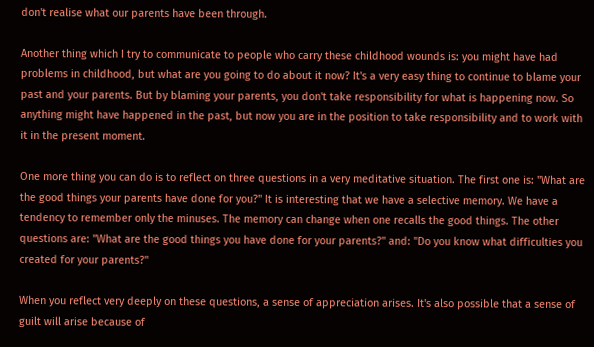don't realise what our parents have been through.

Another thing which I try to communicate to people who carry these childhood wounds is: you might have had problems in childhood, but what are you going to do about it now? It's a very easy thing to continue to blame your past and your parents. But by blaming your parents, you don't take responsibility for what is happening now. So anything might have happened in the past, but now you are in the position to take responsibility and to work with it in the present moment.

One more thing you can do is to reflect on three questions in a very meditative situation. The first one is: "What are the good things your parents have done for you?" It is interesting that we have a selective memory. We have a tendency to remember only the minuses. The memory can change when one recalls the good things. The other questions are: "What are the good things you have done for your parents?" and: "Do you know what difficulties you created for your parents?"

When you reflect very deeply on these questions, a sense of appreciation arises. It's also possible that a sense of guilt will arise because of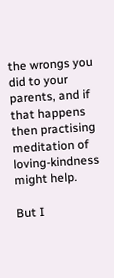the wrongs you did to your parents, and if that happens then practising meditation of loving-kindness might help.

But I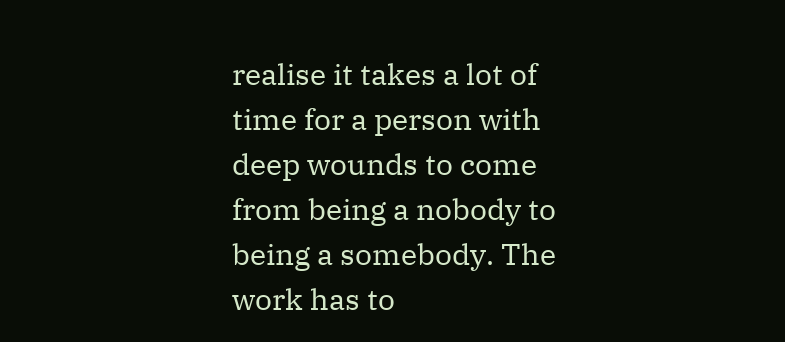realise it takes a lot of time for a person with deep wounds to come from being a nobody to being a somebody. The work has to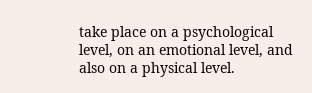take place on a psychological level, on an emotional level, and also on a physical level.